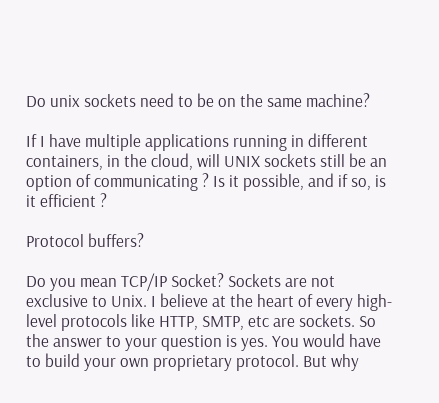Do unix sockets need to be on the same machine?

If I have multiple applications running in different containers, in the cloud, will UNIX sockets still be an option of communicating ? Is it possible, and if so, is it efficient ?

Protocol buffers?

Do you mean TCP/IP Socket? Sockets are not exclusive to Unix. I believe at the heart of every high-level protocols like HTTP, SMTP, etc are sockets. So the answer to your question is yes. You would have to build your own proprietary protocol. But why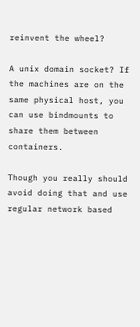reinvent the wheel?

A unix domain socket? If the machines are on the same physical host, you can use bindmounts to share them between containers.

Though you really should avoid doing that and use regular network based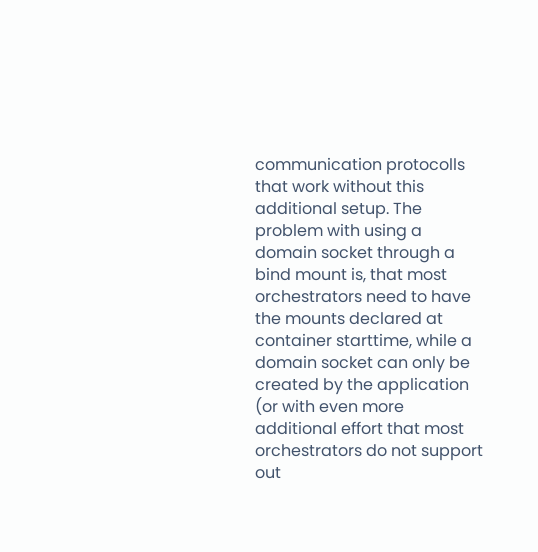communication protocolls that work without this additional setup. The problem with using a domain socket through a bind mount is, that most orchestrators need to have the mounts declared at container starttime, while a domain socket can only be created by the application (or with even more additional effort that most orchestrators do not support out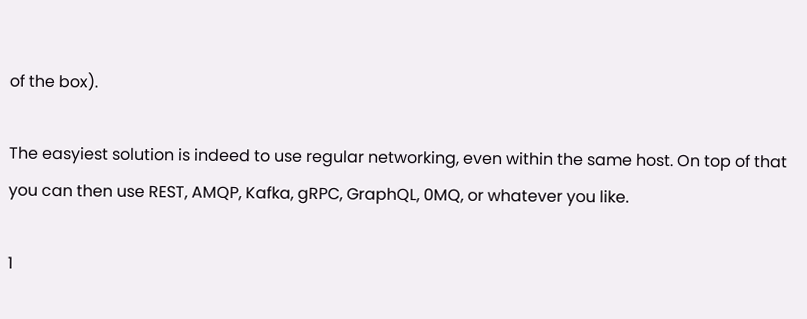of the box).

The easyiest solution is indeed to use regular networking, even within the same host. On top of that you can then use REST, AMQP, Kafka, gRPC, GraphQL, 0MQ, or whatever you like.

1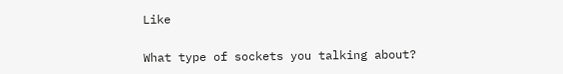Like

What type of sockets you talking about?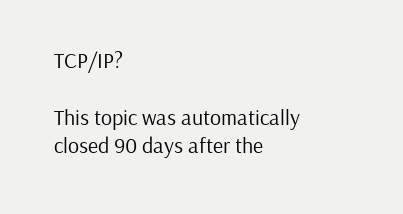TCP/IP?

This topic was automatically closed 90 days after the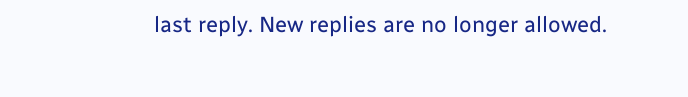last reply. New replies are no longer allowed.